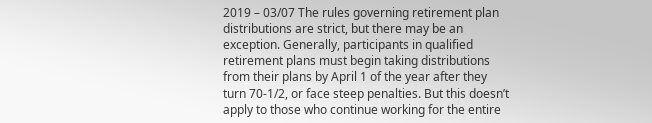2019 – 03/07 The rules governing retirement plan distributions are strict, but there may be an exception. Generally, participants in qualified retirement plans must begin taking distributions from their plans by April 1 of the year after they turn 70-1/2, or face steep penalties. But this doesn’t apply to those who continue working for the entire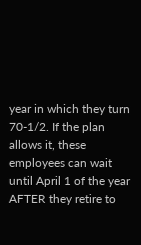year in which they turn 70-1/2. If the plan allows it, these employees can wait until April 1 of the year AFTER they retire to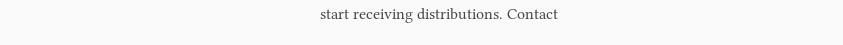start receiving distributions. Contact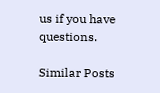us if you have questions.

Similar Posts